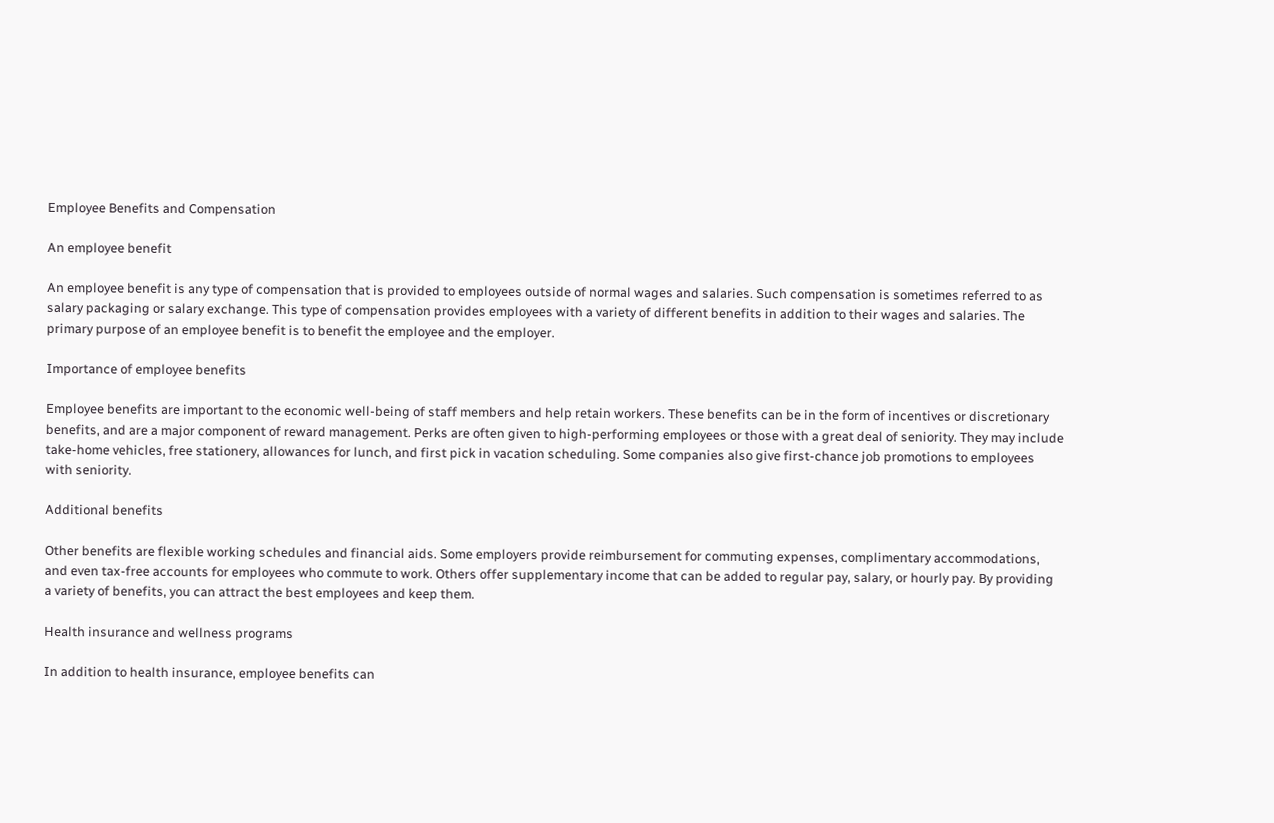Employee Benefits and Compensation

An employee benefit

An employee benefit is any type of compensation that is provided to employees outside of normal wages and salaries. Such compensation is sometimes referred to as salary packaging or salary exchange. This type of compensation provides employees with a variety of different benefits in addition to their wages and salaries. The primary purpose of an employee benefit is to benefit the employee and the employer.

Importance of employee benefits

Employee benefits are important to the economic well-being of staff members and help retain workers. These benefits can be in the form of incentives or discretionary benefits, and are a major component of reward management. Perks are often given to high-performing employees or those with a great deal of seniority. They may include take-home vehicles, free stationery, allowances for lunch, and first pick in vacation scheduling. Some companies also give first-chance job promotions to employees with seniority.

Additional benefits

Other benefits are flexible working schedules and financial aids. Some employers provide reimbursement for commuting expenses, complimentary accommodations, and even tax-free accounts for employees who commute to work. Others offer supplementary income that can be added to regular pay, salary, or hourly pay. By providing a variety of benefits, you can attract the best employees and keep them.

Health insurance and wellness programs

In addition to health insurance, employee benefits can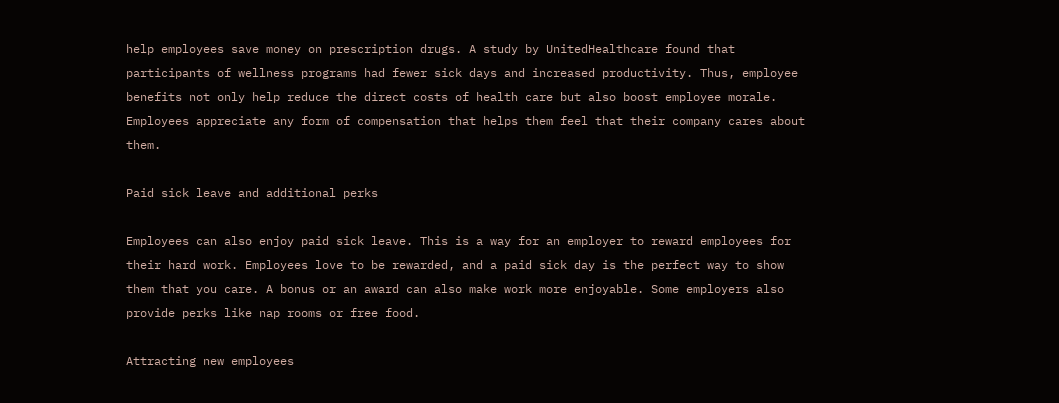help employees save money on prescription drugs. A study by UnitedHealthcare found that participants of wellness programs had fewer sick days and increased productivity. Thus, employee benefits not only help reduce the direct costs of health care but also boost employee morale. Employees appreciate any form of compensation that helps them feel that their company cares about them.

Paid sick leave and additional perks

Employees can also enjoy paid sick leave. This is a way for an employer to reward employees for their hard work. Employees love to be rewarded, and a paid sick day is the perfect way to show them that you care. A bonus or an award can also make work more enjoyable. Some employers also provide perks like nap rooms or free food.

Attracting new employees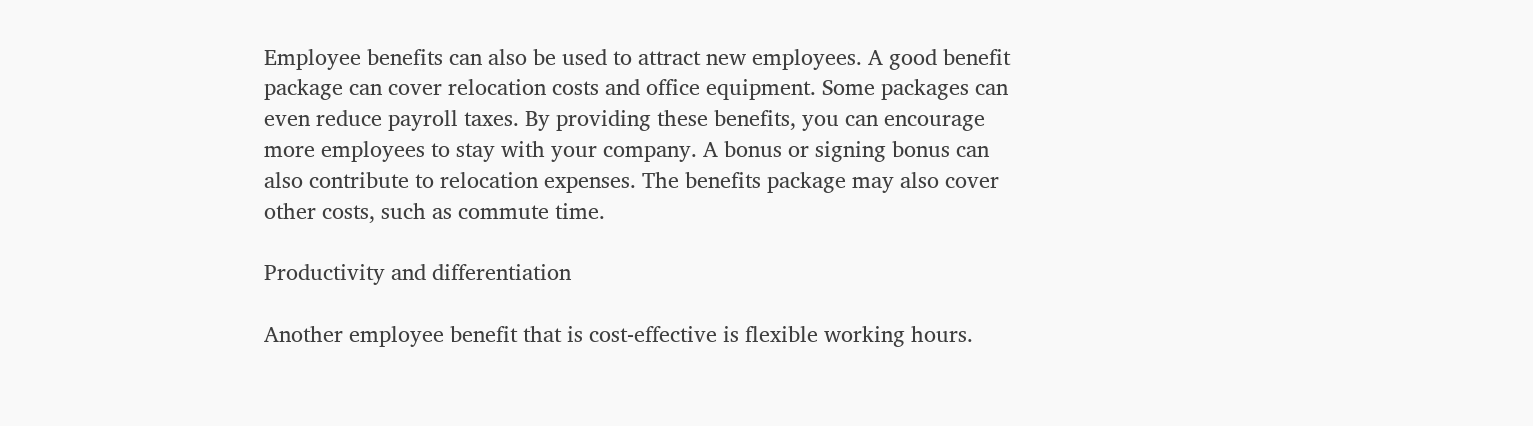Employee benefits can also be used to attract new employees. A good benefit package can cover relocation costs and office equipment. Some packages can even reduce payroll taxes. By providing these benefits, you can encourage more employees to stay with your company. A bonus or signing bonus can also contribute to relocation expenses. The benefits package may also cover other costs, such as commute time.

Productivity and differentiation

Another employee benefit that is cost-effective is flexible working hours.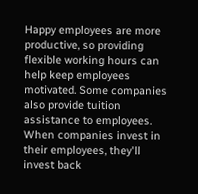Happy employees are more productive, so providing flexible working hours can help keep employees motivated. Some companies also provide tuition assistance to employees. When companies invest in their employees, they'll invest back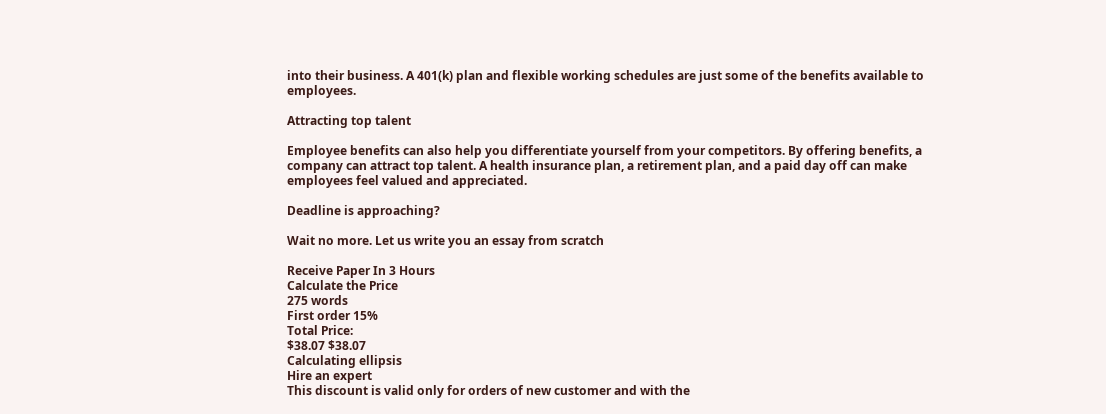into their business. A 401(k) plan and flexible working schedules are just some of the benefits available to employees.

Attracting top talent

Employee benefits can also help you differentiate yourself from your competitors. By offering benefits, a company can attract top talent. A health insurance plan, a retirement plan, and a paid day off can make employees feel valued and appreciated.

Deadline is approaching?

Wait no more. Let us write you an essay from scratch

Receive Paper In 3 Hours
Calculate the Price
275 words
First order 15%
Total Price:
$38.07 $38.07
Calculating ellipsis
Hire an expert
This discount is valid only for orders of new customer and with the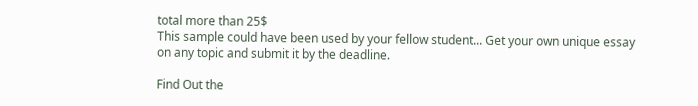total more than 25$
This sample could have been used by your fellow student... Get your own unique essay on any topic and submit it by the deadline.

Find Out the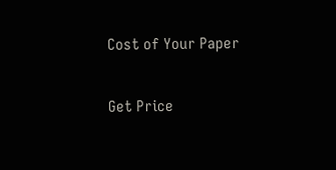Cost of Your Paper

Get Price